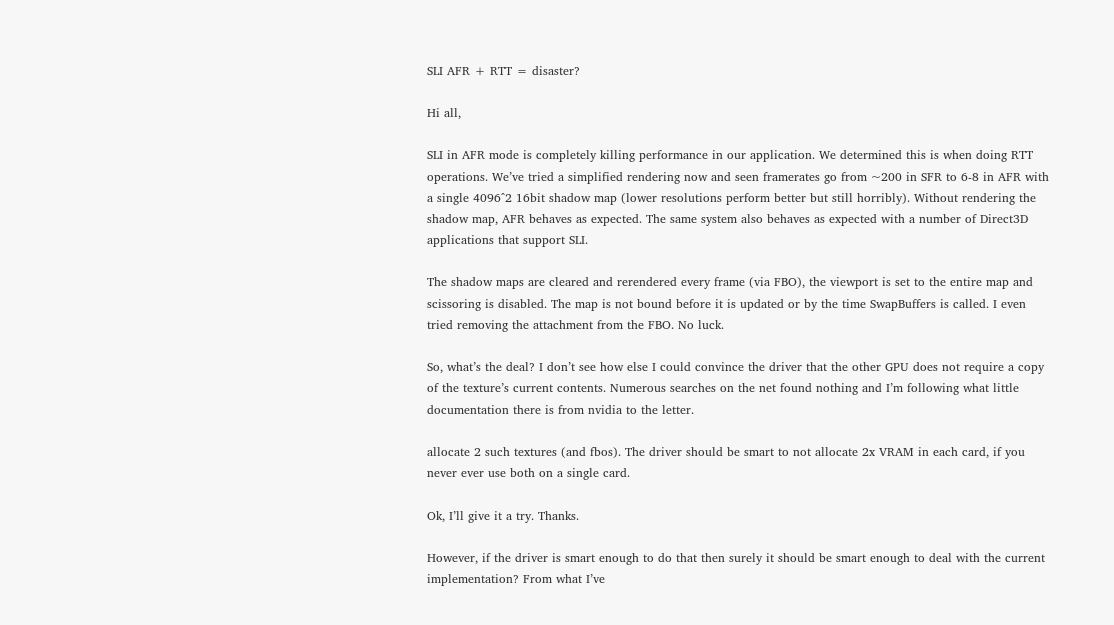SLI AFR + RTT = disaster?

Hi all,

SLI in AFR mode is completely killing performance in our application. We determined this is when doing RTT operations. We’ve tried a simplified rendering now and seen framerates go from ~200 in SFR to 6-8 in AFR with a single 4096^2 16bit shadow map (lower resolutions perform better but still horribly). Without rendering the shadow map, AFR behaves as expected. The same system also behaves as expected with a number of Direct3D applications that support SLI.

The shadow maps are cleared and rerendered every frame (via FBO), the viewport is set to the entire map and scissoring is disabled. The map is not bound before it is updated or by the time SwapBuffers is called. I even tried removing the attachment from the FBO. No luck.

So, what’s the deal? I don’t see how else I could convince the driver that the other GPU does not require a copy of the texture’s current contents. Numerous searches on the net found nothing and I’m following what little documentation there is from nvidia to the letter.

allocate 2 such textures (and fbos). The driver should be smart to not allocate 2x VRAM in each card, if you never ever use both on a single card.

Ok, I’ll give it a try. Thanks.

However, if the driver is smart enough to do that then surely it should be smart enough to deal with the current implementation? From what I’ve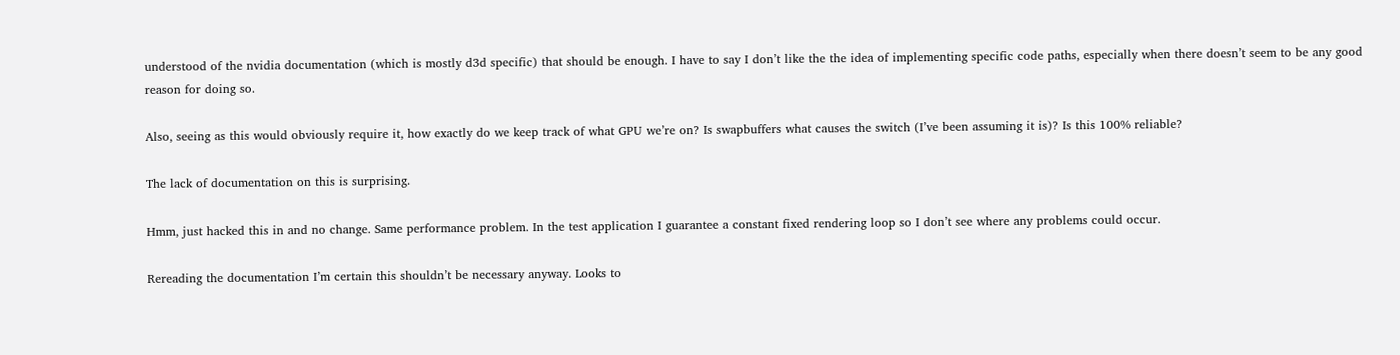understood of the nvidia documentation (which is mostly d3d specific) that should be enough. I have to say I don’t like the the idea of implementing specific code paths, especially when there doesn’t seem to be any good reason for doing so.

Also, seeing as this would obviously require it, how exactly do we keep track of what GPU we’re on? Is swapbuffers what causes the switch (I’ve been assuming it is)? Is this 100% reliable?

The lack of documentation on this is surprising.

Hmm, just hacked this in and no change. Same performance problem. In the test application I guarantee a constant fixed rendering loop so I don’t see where any problems could occur.

Rereading the documentation I’m certain this shouldn’t be necessary anyway. Looks to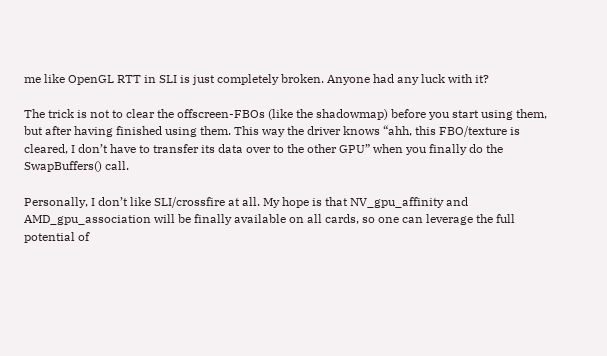me like OpenGL RTT in SLI is just completely broken. Anyone had any luck with it?

The trick is not to clear the offscreen-FBOs (like the shadowmap) before you start using them, but after having finished using them. This way the driver knows “ahh, this FBO/texture is cleared, I don’t have to transfer its data over to the other GPU” when you finally do the SwapBuffers() call.

Personally, I don’t like SLI/crossfire at all. My hope is that NV_gpu_affinity and AMD_gpu_association will be finally available on all cards, so one can leverage the full potential of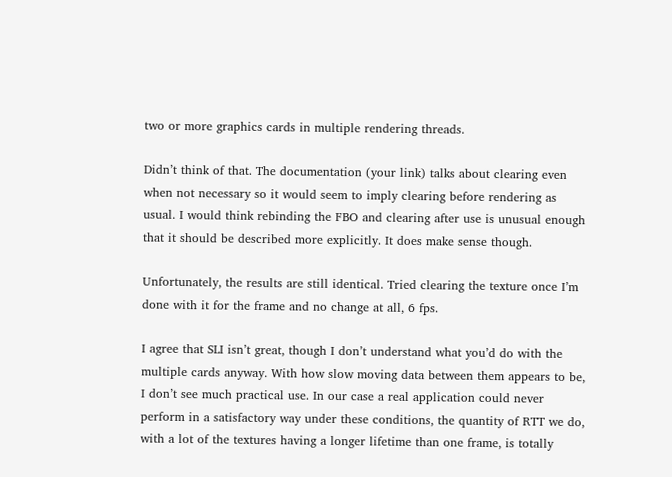two or more graphics cards in multiple rendering threads.

Didn’t think of that. The documentation (your link) talks about clearing even when not necessary so it would seem to imply clearing before rendering as usual. I would think rebinding the FBO and clearing after use is unusual enough that it should be described more explicitly. It does make sense though.

Unfortunately, the results are still identical. Tried clearing the texture once I’m done with it for the frame and no change at all, 6 fps.

I agree that SLI isn’t great, though I don’t understand what you’d do with the multiple cards anyway. With how slow moving data between them appears to be, I don’t see much practical use. In our case a real application could never perform in a satisfactory way under these conditions, the quantity of RTT we do, with a lot of the textures having a longer lifetime than one frame, is totally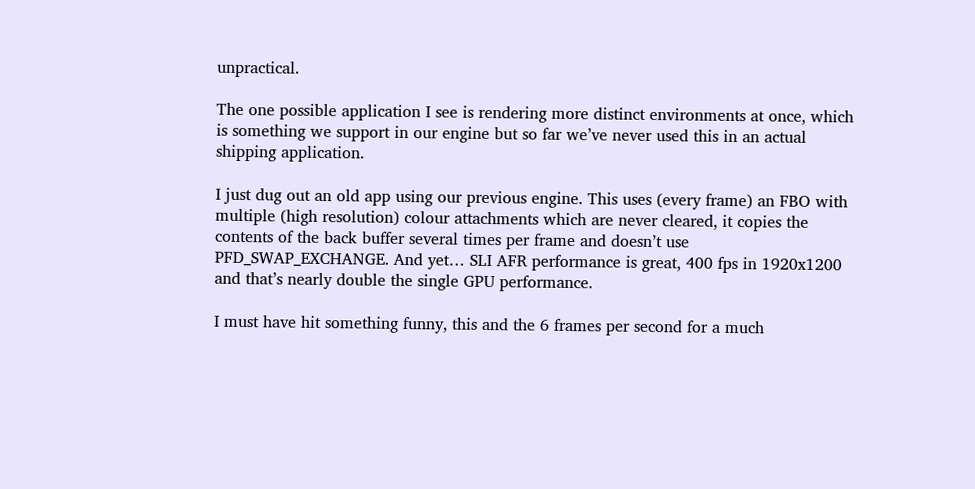unpractical.

The one possible application I see is rendering more distinct environments at once, which is something we support in our engine but so far we’ve never used this in an actual shipping application.

I just dug out an old app using our previous engine. This uses (every frame) an FBO with multiple (high resolution) colour attachments which are never cleared, it copies the contents of the back buffer several times per frame and doesn’t use PFD_SWAP_EXCHANGE. And yet… SLI AFR performance is great, 400 fps in 1920x1200 and that’s nearly double the single GPU performance.

I must have hit something funny, this and the 6 frames per second for a much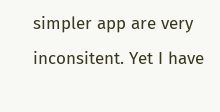simpler app are very inconsitent. Yet I have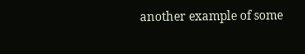another example of some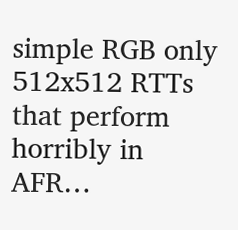simple RGB only 512x512 RTTs that perform horribly in AFR…